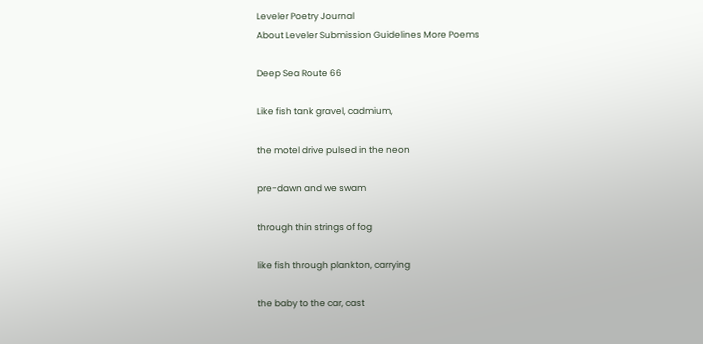Leveler Poetry Journal
About Leveler Submission Guidelines More Poems

Deep Sea Route 66

Like fish tank gravel, cadmium,

the motel drive pulsed in the neon

pre-dawn and we swam

through thin strings of fog

like fish through plankton, carrying

the baby to the car, cast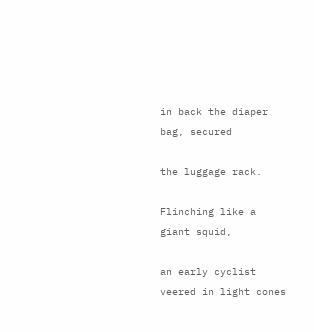in back the diaper bag, secured

the luggage rack.

Flinching like a giant squid,

an early cyclist veered in light cones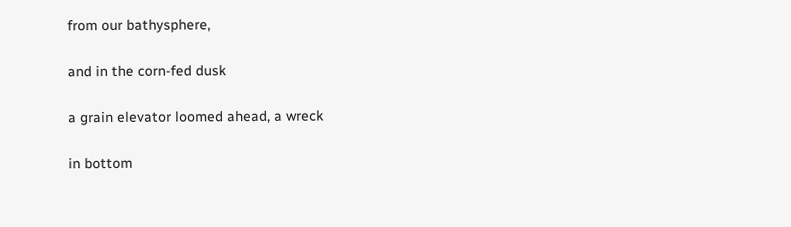from our bathysphere,

and in the corn-fed dusk

a grain elevator loomed ahead, a wreck

in bottom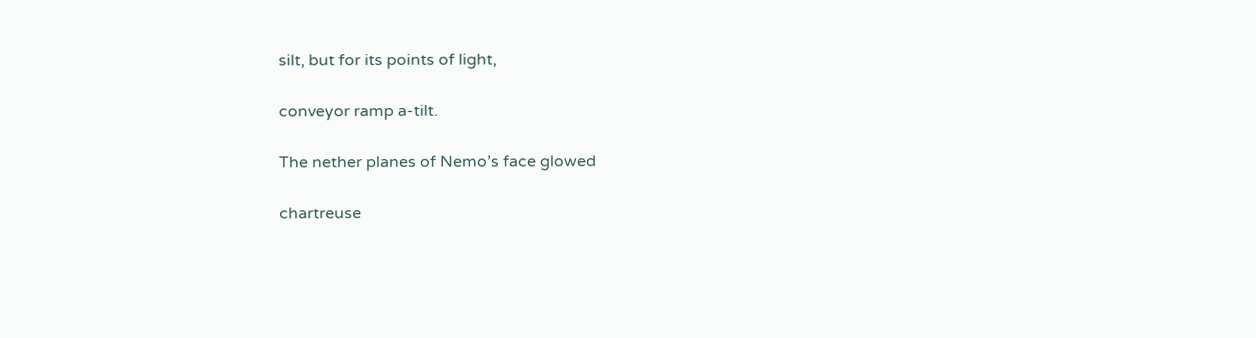silt, but for its points of light,

conveyor ramp a-tilt.

The nether planes of Nemo’s face glowed

chartreuse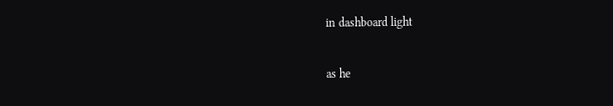in dashboard light

as he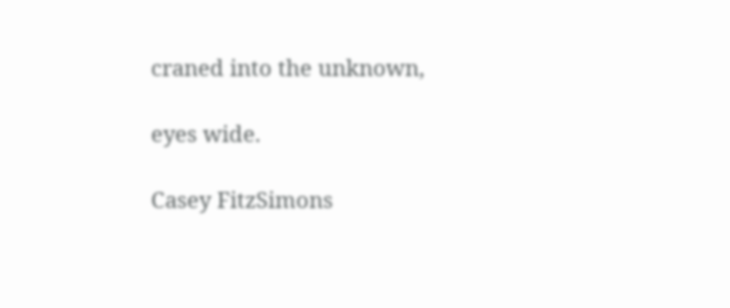craned into the unknown,

eyes wide.

Casey FitzSimons